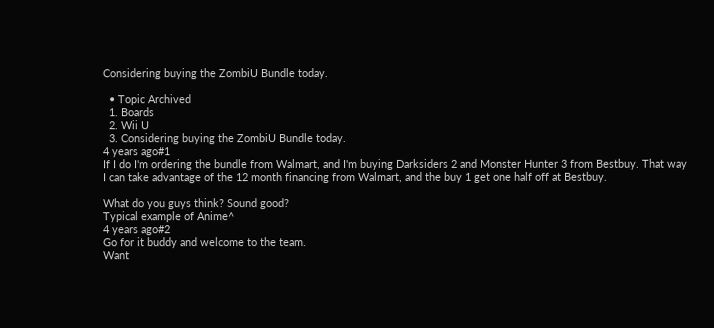Considering buying the ZombiU Bundle today.

  • Topic Archived
  1. Boards
  2. Wii U
  3. Considering buying the ZombiU Bundle today.
4 years ago#1
If I do I'm ordering the bundle from Walmart, and I'm buying Darksiders 2 and Monster Hunter 3 from Bestbuy. That way I can take advantage of the 12 month financing from Walmart, and the buy 1 get one half off at Bestbuy.

What do you guys think? Sound good?
Typical example of Anime^
4 years ago#2
Go for it buddy and welcome to the team.
Want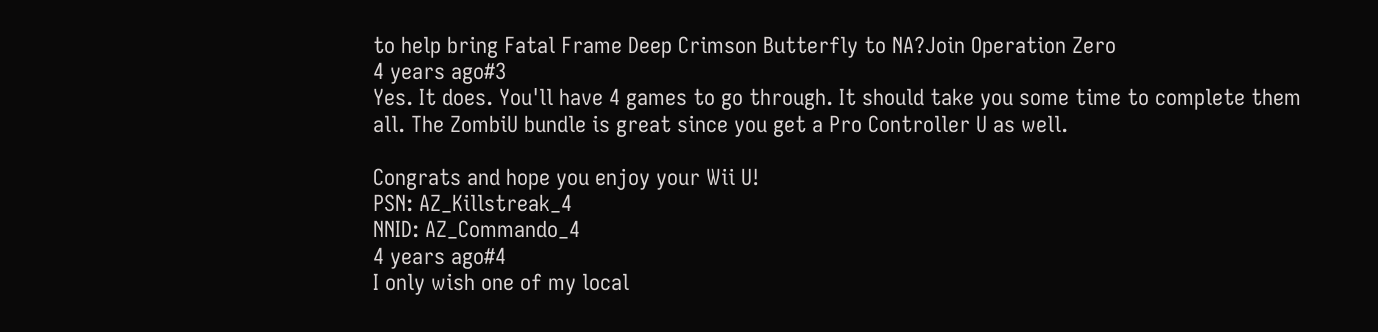to help bring Fatal Frame Deep Crimson Butterfly to NA?Join Operation Zero
4 years ago#3
Yes. It does. You'll have 4 games to go through. It should take you some time to complete them all. The ZombiU bundle is great since you get a Pro Controller U as well.

Congrats and hope you enjoy your Wii U!
PSN: AZ_Killstreak_4
NNID: AZ_Commando_4
4 years ago#4
I only wish one of my local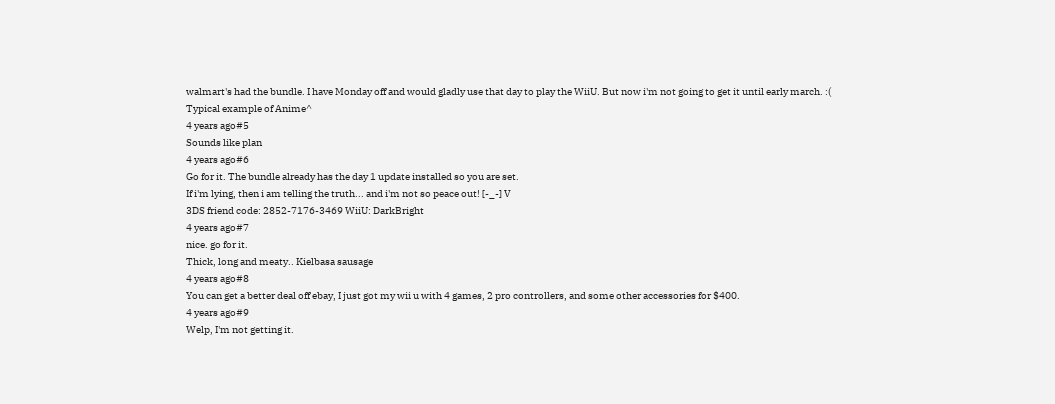walmart's had the bundle. I have Monday off and would gladly use that day to play the WiiU. But now i'm not going to get it until early march. :(
Typical example of Anime^
4 years ago#5
Sounds like plan
4 years ago#6
Go for it. The bundle already has the day 1 update installed so you are set.
If i'm lying, then i am telling the truth... and i'm not so peace out! [-_-] V
3DS friend code: 2852-7176-3469 WiiU: DarkBright
4 years ago#7
nice. go for it.
Thick, long and meaty.. Kielbasa sausage
4 years ago#8
You can get a better deal off ebay, I just got my wii u with 4 games, 2 pro controllers, and some other accessories for $400.
4 years ago#9
Welp, I'm not getting it.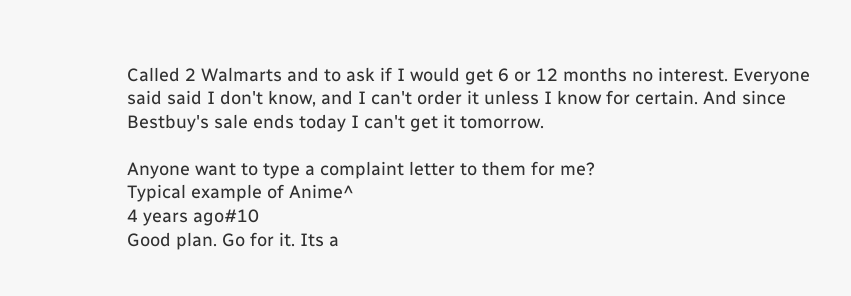Called 2 Walmarts and to ask if I would get 6 or 12 months no interest. Everyone said said I don't know, and I can't order it unless I know for certain. And since Bestbuy's sale ends today I can't get it tomorrow.

Anyone want to type a complaint letter to them for me?
Typical example of Anime^
4 years ago#10
Good plan. Go for it. Its a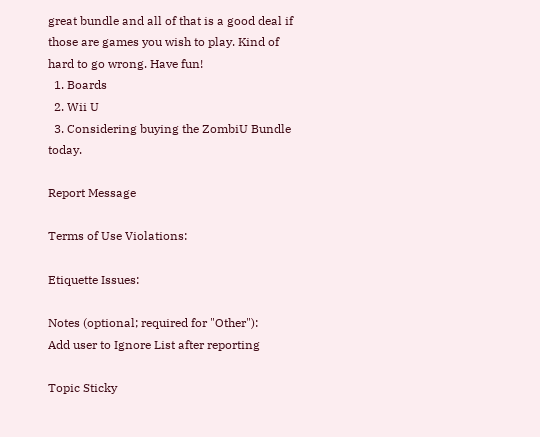great bundle and all of that is a good deal if those are games you wish to play. Kind of hard to go wrong. Have fun!
  1. Boards
  2. Wii U
  3. Considering buying the ZombiU Bundle today.

Report Message

Terms of Use Violations:

Etiquette Issues:

Notes (optional; required for "Other"):
Add user to Ignore List after reporting

Topic Sticky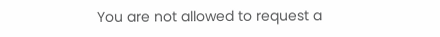You are not allowed to request a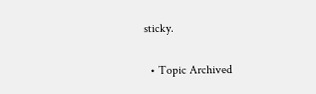sticky.

  • Topic Archived